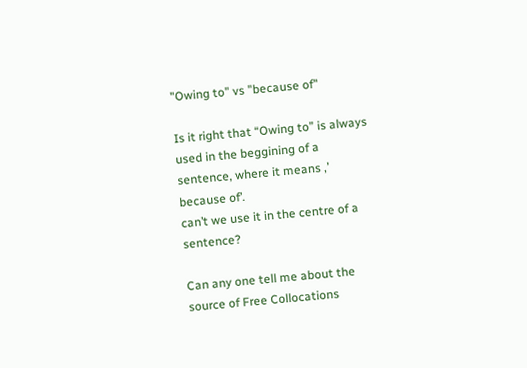"Owing to" vs "because of"

Is it right that “Owing to” is always used in the beggining of a sentence, where it means ,’ because of’.
can’t we use it in the centre of a sentence?

Can any one tell me about the source of Free Collocations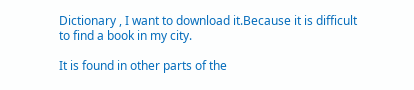Dictionary , I want to download it.Because it is difficult to find a book in my city.

It is found in other parts of the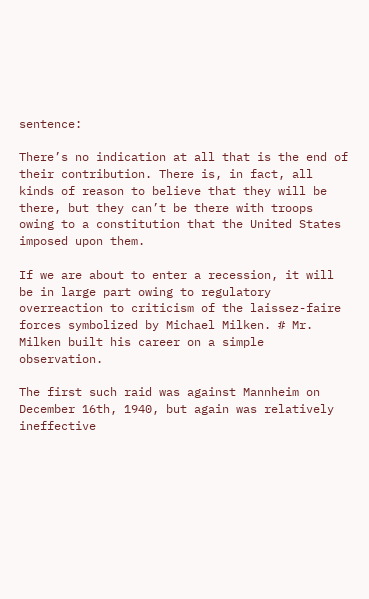sentence:

There’s no indication at all that is the end of their contribution. There is, in fact, all kinds of reason to believe that they will be there, but they can’t be there with troops owing to a constitution that the United States imposed upon them.

If we are about to enter a recession, it will be in large part owing to regulatory overreaction to criticism of the laissez-faire forces symbolized by Michael Milken. # Mr. Milken built his career on a simple observation.

The first such raid was against Mannheim on December 16th, 1940, but again was relatively ineffective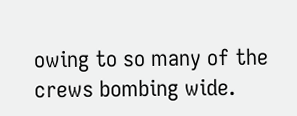owing to so many of the crews bombing wide.